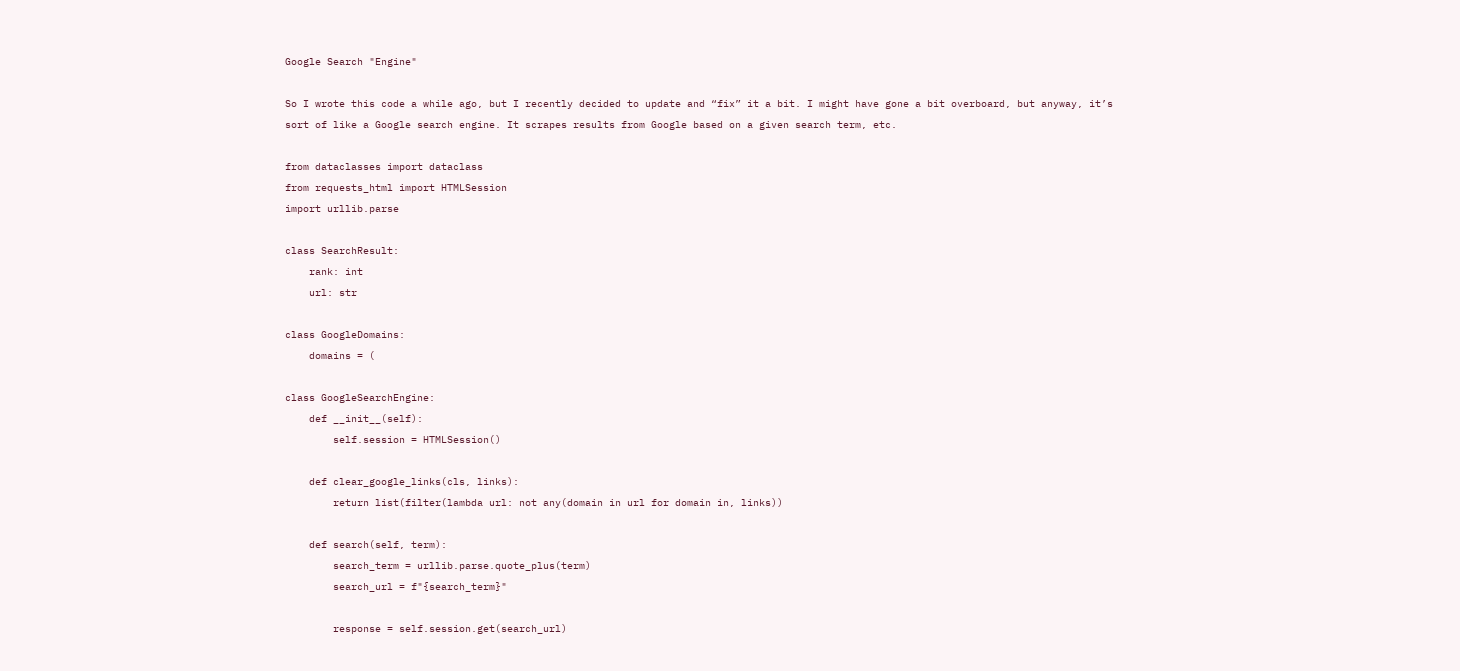Google Search "Engine"

So I wrote this code a while ago, but I recently decided to update and “fix” it a bit. I might have gone a bit overboard, but anyway, it’s sort of like a Google search engine. It scrapes results from Google based on a given search term, etc.

from dataclasses import dataclass
from requests_html import HTMLSession
import urllib.parse

class SearchResult:
    rank: int
    url: str

class GoogleDomains:
    domains = (

class GoogleSearchEngine:
    def __init__(self):
        self.session = HTMLSession()

    def clear_google_links(cls, links):
        return list(filter(lambda url: not any(domain in url for domain in, links))

    def search(self, term):
        search_term = urllib.parse.quote_plus(term)
        search_url = f"{search_term}"

        response = self.session.get(search_url)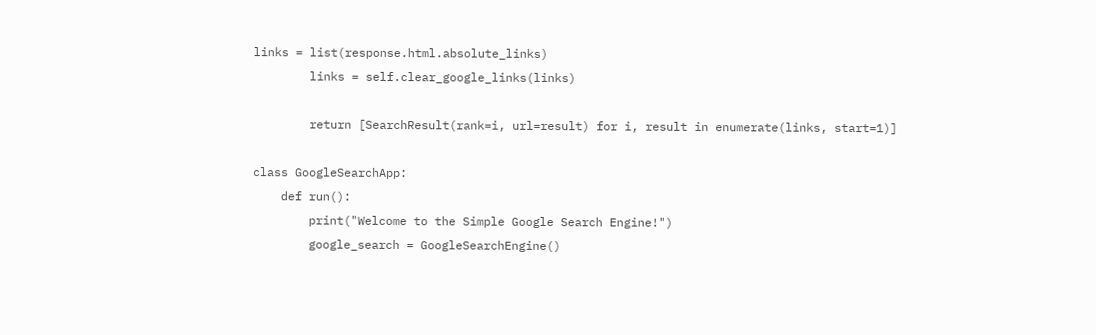links = list(response.html.absolute_links)
        links = self.clear_google_links(links)

        return [SearchResult(rank=i, url=result) for i, result in enumerate(links, start=1)]

class GoogleSearchApp:
    def run():
        print("Welcome to the Simple Google Search Engine!")
        google_search = GoogleSearchEngine()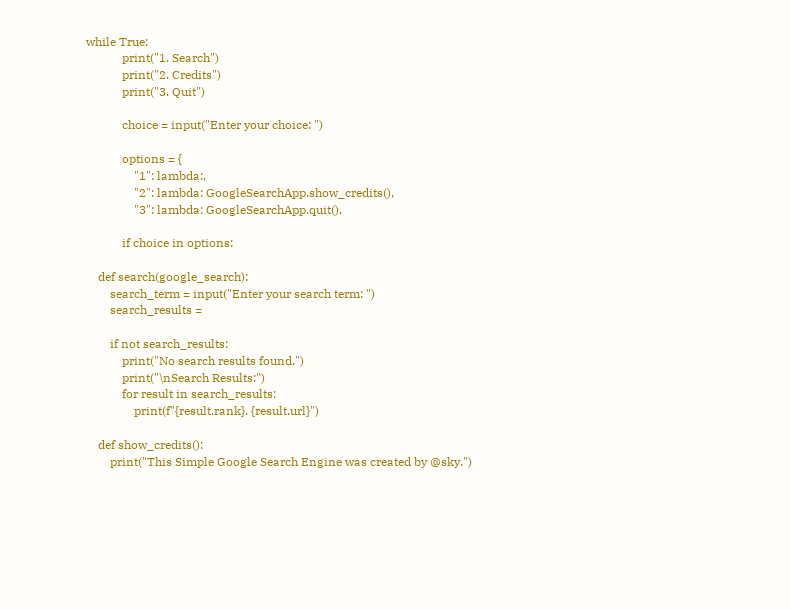while True:
            print("1. Search")
            print("2. Credits")
            print("3. Quit")

            choice = input("Enter your choice: ")

            options = {
                "1": lambda:,
                "2": lambda: GoogleSearchApp.show_credits(),
                "3": lambda: GoogleSearchApp.quit(),

            if choice in options:

    def search(google_search):
        search_term = input("Enter your search term: ")
        search_results =

        if not search_results:
            print("No search results found.")
            print("\nSearch Results:")
            for result in search_results:
                print(f"{result.rank}. {result.url}")

    def show_credits():
        print("This Simple Google Search Engine was created by @sky.")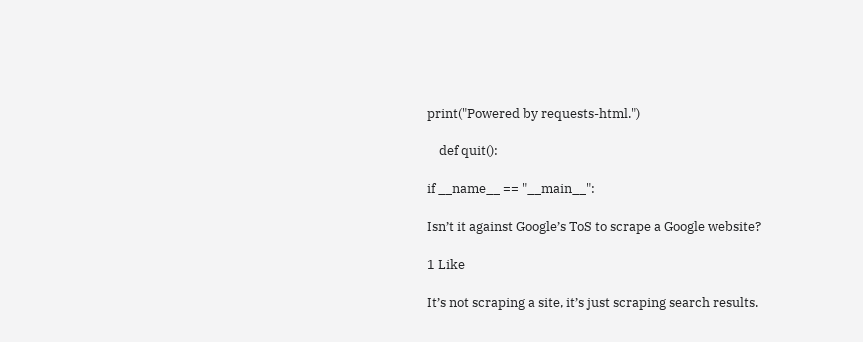print("Powered by requests-html.")

    def quit():

if __name__ == "__main__":

Isn’t it against Google’s ToS to scrape a Google website?

1 Like

It’s not scraping a site, it’s just scraping search results.